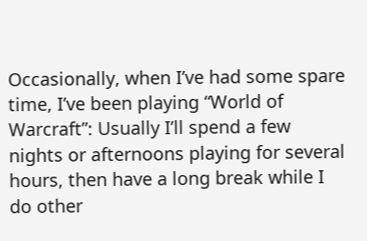Occasionally, when I’ve had some spare time, I’ve been playing “World of Warcraft”: Usually I’ll spend a few nights or afternoons playing for several hours, then have a long break while I do other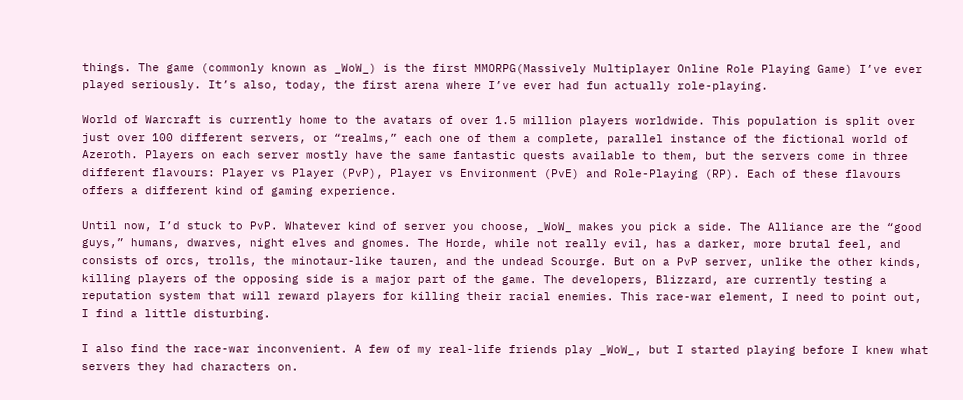things. The game (commonly known as _WoW_) is the first MMORPG(Massively Multiplayer Online Role Playing Game) I’ve ever played seriously. It’s also, today, the first arena where I’ve ever had fun actually role-playing.

World of Warcraft is currently home to the avatars of over 1.5 million players worldwide. This population is split over just over 100 different servers, or “realms,” each one of them a complete, parallel instance of the fictional world of Azeroth. Players on each server mostly have the same fantastic quests available to them, but the servers come in three different flavours: Player vs Player (PvP), Player vs Environment (PvE) and Role-Playing (RP). Each of these flavours offers a different kind of gaming experience.

Until now, I’d stuck to PvP. Whatever kind of server you choose, _WoW_ makes you pick a side. The Alliance are the “good guys,” humans, dwarves, night elves and gnomes. The Horde, while not really evil, has a darker, more brutal feel, and consists of orcs, trolls, the minotaur-like tauren, and the undead Scourge. But on a PvP server, unlike the other kinds, killing players of the opposing side is a major part of the game. The developers, Blizzard, are currently testing a reputation system that will reward players for killing their racial enemies. This race-war element, I need to point out, I find a little disturbing.

I also find the race-war inconvenient. A few of my real-life friends play _WoW_, but I started playing before I knew what servers they had characters on.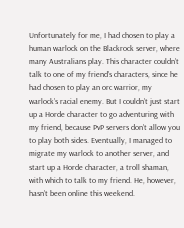Unfortunately for me, I had chosen to play a human warlock on the Blackrock server, where many Australians play. This character couldn’t talk to one of my friend’s characters, since he had chosen to play an orc warrior, my warlock’s racial enemy. But I couldn’t just start up a Horde character to go adventuring with my friend, because PvP servers don’t allow you to play both sides. Eventually, I managed to migrate my warlock to another server, and start up a Horde character, a troll shaman, with which to talk to my friend. He, however, hasn’t been online this weekend.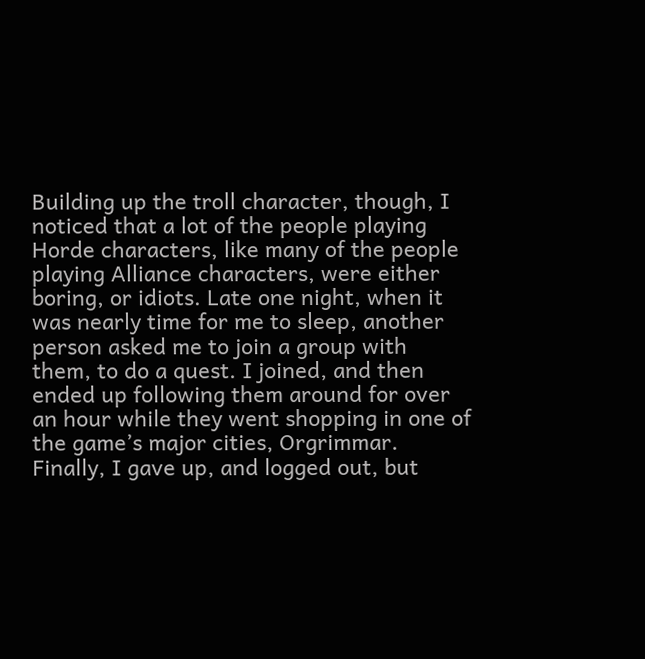Building up the troll character, though, I noticed that a lot of the people playing Horde characters, like many of the people playing Alliance characters, were either boring, or idiots. Late one night, when it was nearly time for me to sleep, another person asked me to join a group with them, to do a quest. I joined, and then ended up following them around for over an hour while they went shopping in one of the game’s major cities, Orgrimmar. Finally, I gave up, and logged out, but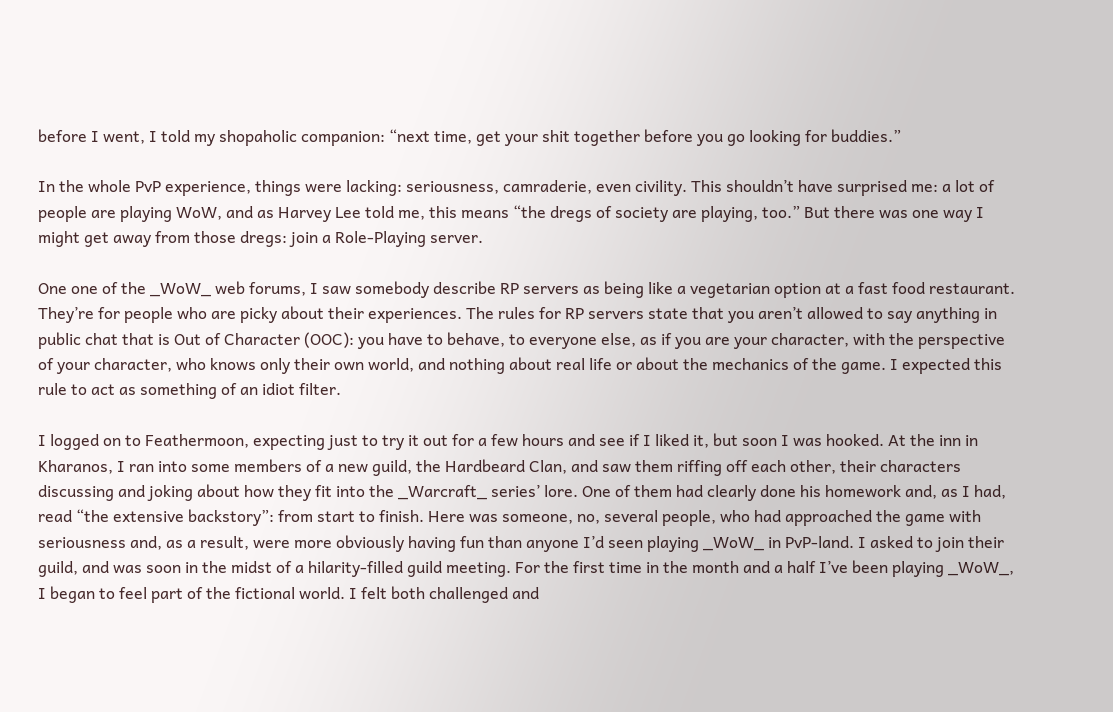before I went, I told my shopaholic companion: “next time, get your shit together before you go looking for buddies.”

In the whole PvP experience, things were lacking: seriousness, camraderie, even civility. This shouldn’t have surprised me: a lot of people are playing WoW, and as Harvey Lee told me, this means “the dregs of society are playing, too.” But there was one way I might get away from those dregs: join a Role-Playing server.

One one of the _WoW_ web forums, I saw somebody describe RP servers as being like a vegetarian option at a fast food restaurant. They’re for people who are picky about their experiences. The rules for RP servers state that you aren’t allowed to say anything in public chat that is Out of Character (OOC): you have to behave, to everyone else, as if you are your character, with the perspective of your character, who knows only their own world, and nothing about real life or about the mechanics of the game. I expected this rule to act as something of an idiot filter.

I logged on to Feathermoon, expecting just to try it out for a few hours and see if I liked it, but soon I was hooked. At the inn in Kharanos, I ran into some members of a new guild, the Hardbeard Clan, and saw them riffing off each other, their characters discussing and joking about how they fit into the _Warcraft_ series’ lore. One of them had clearly done his homework and, as I had, read “the extensive backstory”: from start to finish. Here was someone, no, several people, who had approached the game with seriousness and, as a result, were more obviously having fun than anyone I’d seen playing _WoW_ in PvP-land. I asked to join their guild, and was soon in the midst of a hilarity-filled guild meeting. For the first time in the month and a half I’ve been playing _WoW_, I began to feel part of the fictional world. I felt both challenged and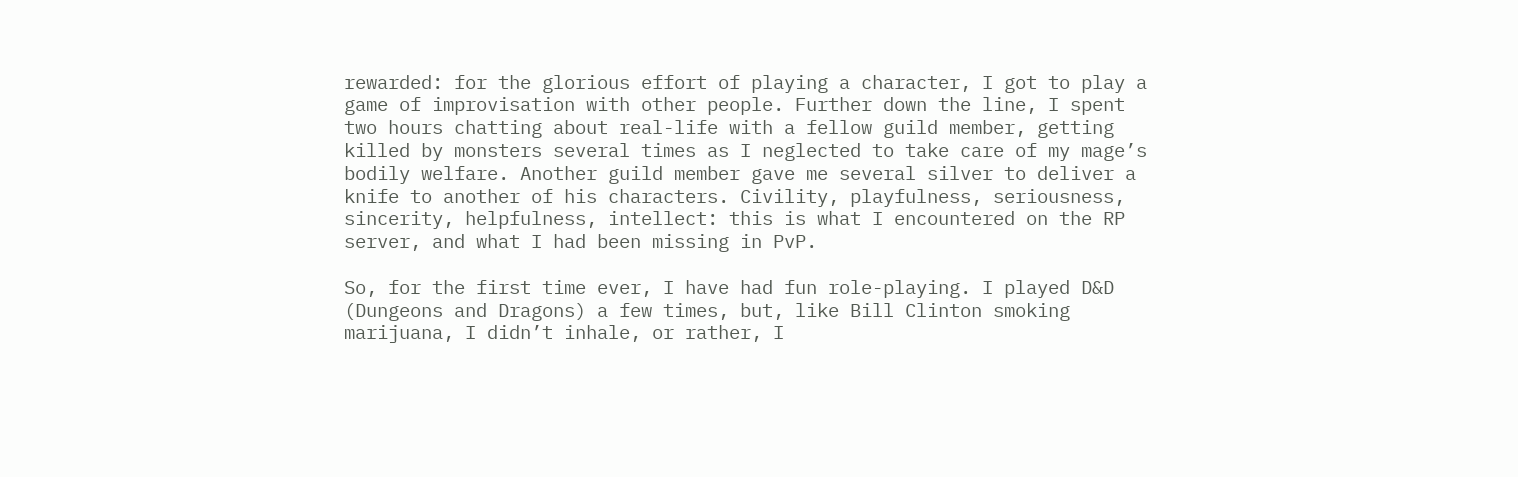rewarded: for the glorious effort of playing a character, I got to play a game of improvisation with other people. Further down the line, I spent two hours chatting about real-life with a fellow guild member, getting killed by monsters several times as I neglected to take care of my mage’s bodily welfare. Another guild member gave me several silver to deliver a knife to another of his characters. Civility, playfulness, seriousness, sincerity, helpfulness, intellect: this is what I encountered on the RP server, and what I had been missing in PvP.

So, for the first time ever, I have had fun role-playing. I played D&D (Dungeons and Dragons) a few times, but, like Bill Clinton smoking marijuana, I didn’t inhale, or rather, I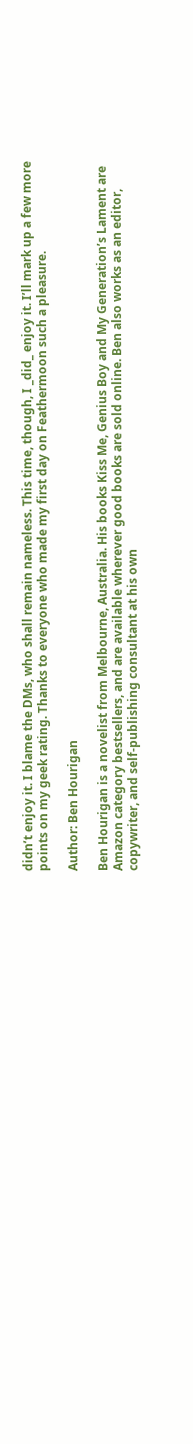didn’t enjoy it. I blame the DMs, who shall remain nameless. This time, though, I _did_ enjoy it. I’ll mark up a few more points on my geek rating. Thanks to everyone who made my first day on Feathermoon such a pleasure.

Author: Ben Hourigan

Ben Hourigan is a novelist from Melbourne, Australia. His books Kiss Me, Genius Boy and My Generation’s Lament are Amazon category bestsellers, and are available wherever good books are sold online. Ben also works as an editor, copywriter, and self-publishing consultant at his own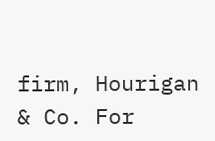firm, Hourigan & Co. For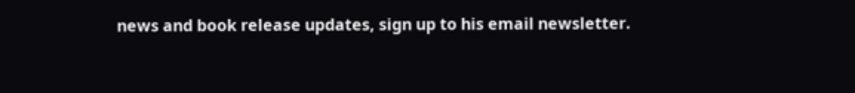news and book release updates, sign up to his email newsletter.